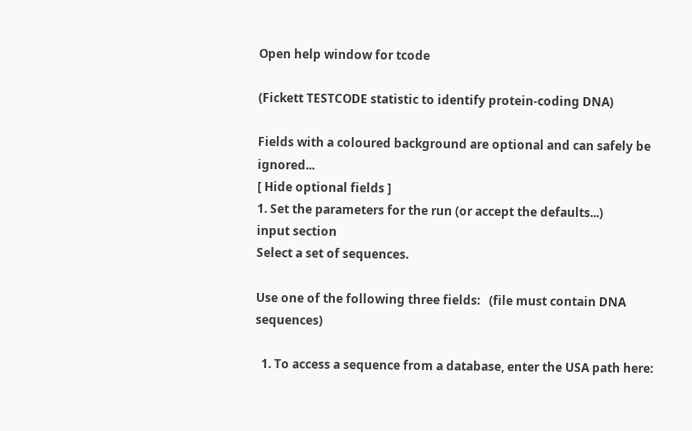Open help window for tcode

(Fickett TESTCODE statistic to identify protein-coding DNA)

Fields with a coloured background are optional and can safely be ignored...
[ Hide optional fields ]
1. Set the parameters for the run (or accept the defaults...)
input section
Select a set of sequences.

Use one of the following three fields:   (file must contain DNA sequences)

  1. To access a sequence from a database, enter the USA path here: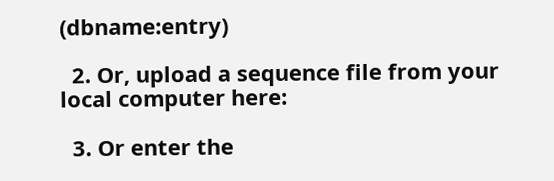(dbname:entry)

  2. Or, upload a sequence file from your local computer here:

  3. Or enter the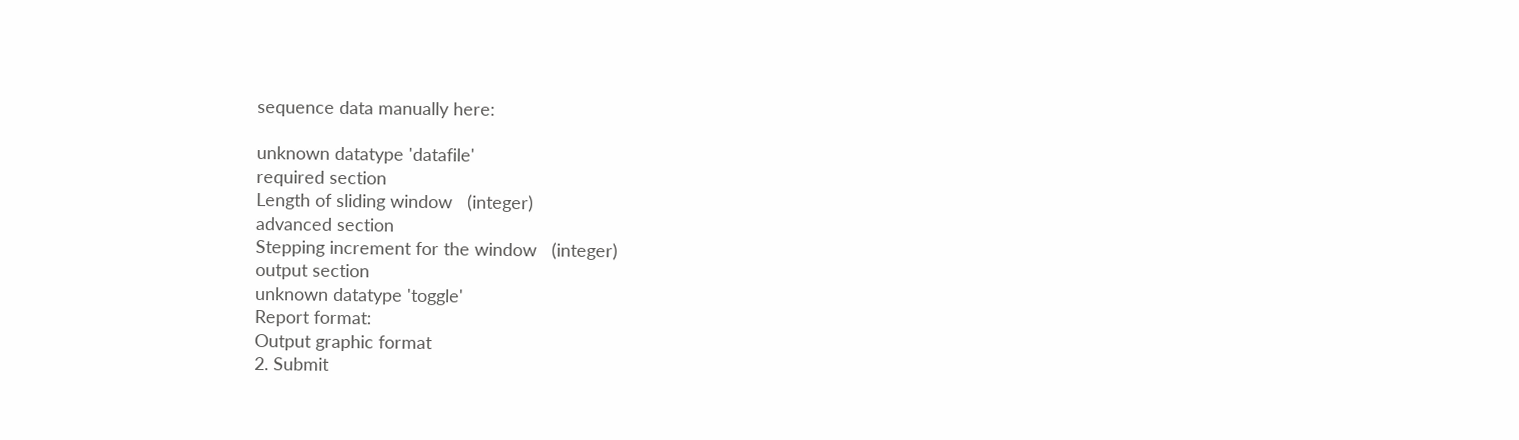sequence data manually here:

unknown datatype 'datafile'
required section
Length of sliding window   (integer)
advanced section
Stepping increment for the window   (integer)
output section
unknown datatype 'toggle'
Report format:
Output graphic format
2. Submit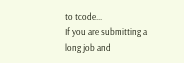to tcode...
If you are submitting a long job and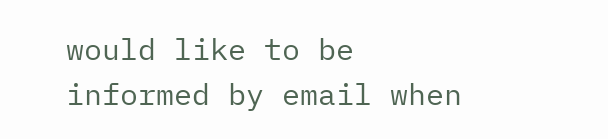would like to be informed by email when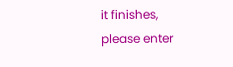it finishes,
please enter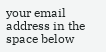your email address in the space below